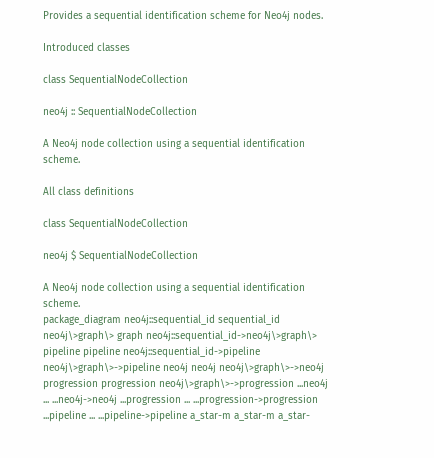Provides a sequential identification scheme for Neo4j nodes.

Introduced classes

class SequentialNodeCollection

neo4j :: SequentialNodeCollection

A Neo4j node collection using a sequential identification scheme.

All class definitions

class SequentialNodeCollection

neo4j $ SequentialNodeCollection

A Neo4j node collection using a sequential identification scheme.
package_diagram neo4j::sequential_id sequential_id neo4j\>graph\> graph neo4j::sequential_id->neo4j\>graph\> pipeline pipeline neo4j::sequential_id->pipeline neo4j\>graph\>->pipeline neo4j neo4j neo4j\>graph\>->neo4j progression progression neo4j\>graph\>->progression ...neo4j ... ...neo4j->neo4j ...progression ... ...progression->progression ...pipeline ... ...pipeline->pipeline a_star-m a_star-m a_star-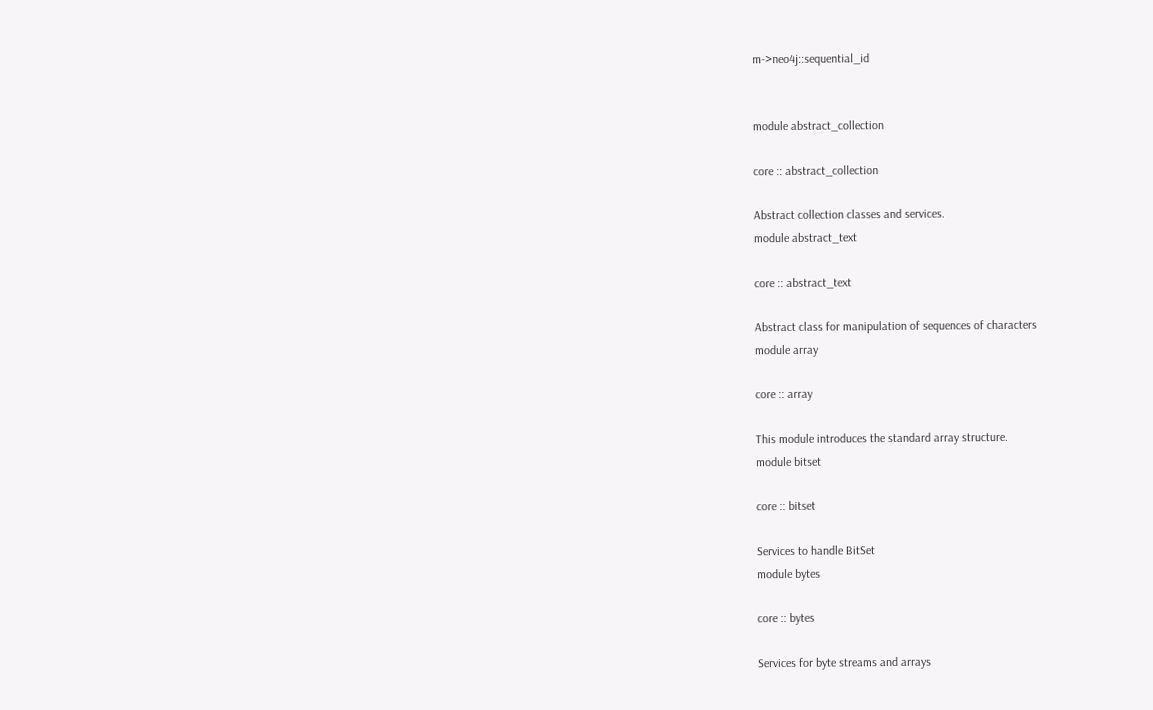m->neo4j::sequential_id


module abstract_collection

core :: abstract_collection

Abstract collection classes and services.
module abstract_text

core :: abstract_text

Abstract class for manipulation of sequences of characters
module array

core :: array

This module introduces the standard array structure.
module bitset

core :: bitset

Services to handle BitSet
module bytes

core :: bytes

Services for byte streams and arrays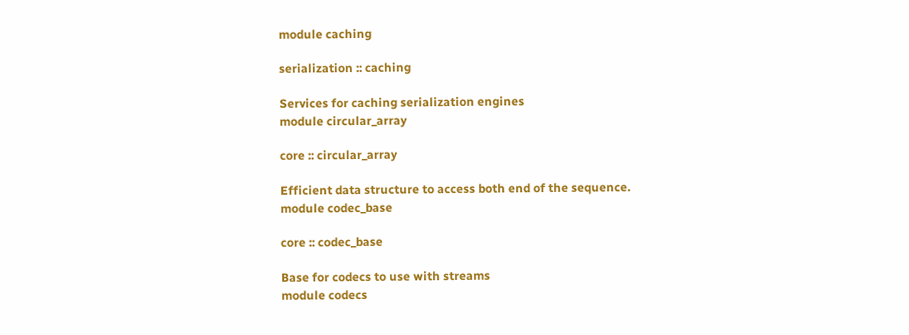module caching

serialization :: caching

Services for caching serialization engines
module circular_array

core :: circular_array

Efficient data structure to access both end of the sequence.
module codec_base

core :: codec_base

Base for codecs to use with streams
module codecs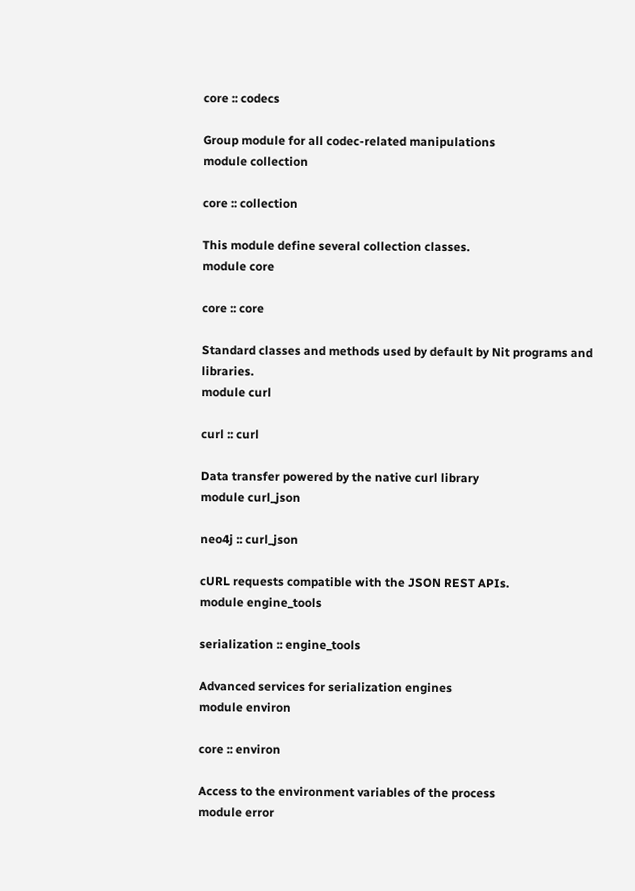core :: codecs

Group module for all codec-related manipulations
module collection

core :: collection

This module define several collection classes.
module core

core :: core

Standard classes and methods used by default by Nit programs and libraries.
module curl

curl :: curl

Data transfer powered by the native curl library
module curl_json

neo4j :: curl_json

cURL requests compatible with the JSON REST APIs.
module engine_tools

serialization :: engine_tools

Advanced services for serialization engines
module environ

core :: environ

Access to the environment variables of the process
module error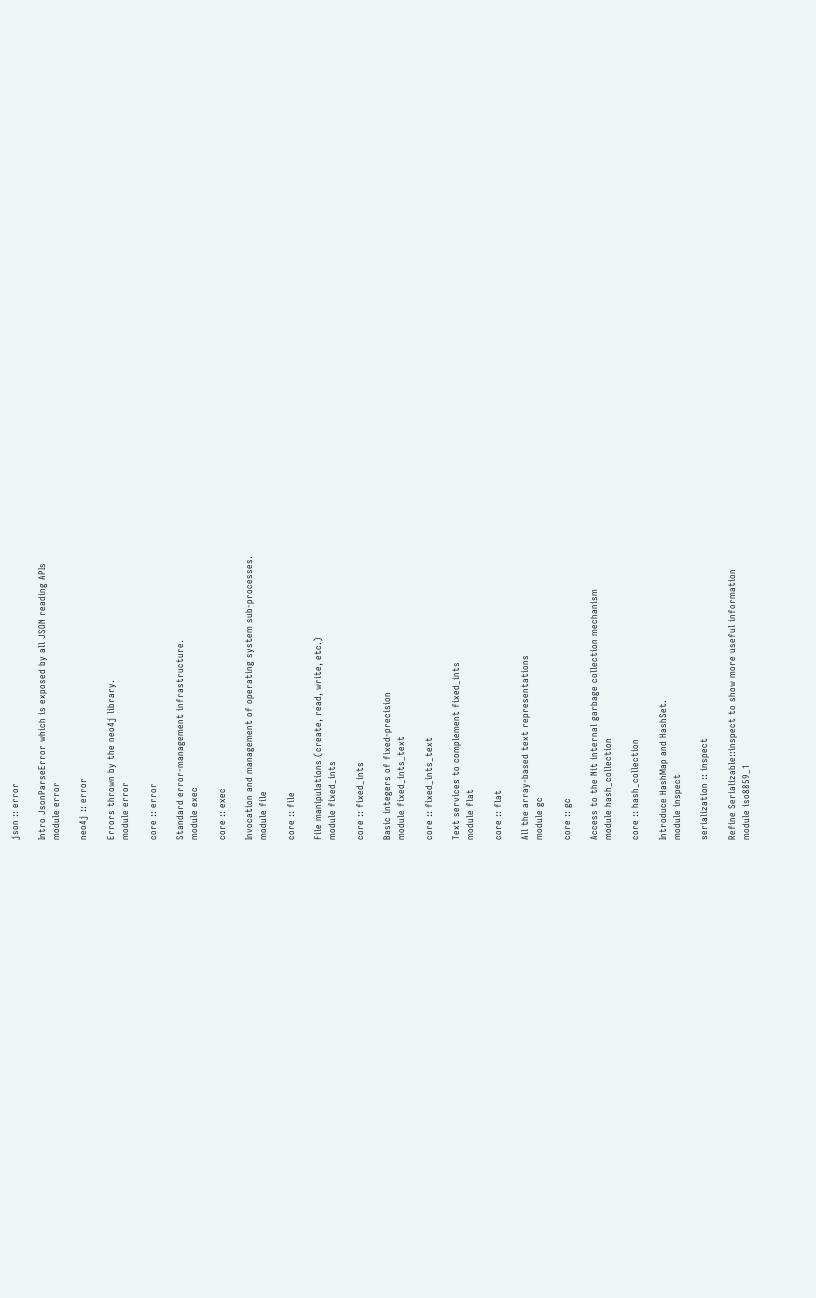json :: error

Intro JsonParseError which is exposed by all JSON reading APIs
module error

neo4j :: error

Errors thrown by the neo4j library.
module error

core :: error

Standard error-management infrastructure.
module exec

core :: exec

Invocation and management of operating system sub-processes.
module file

core :: file

File manipulations (create, read, write, etc.)
module fixed_ints

core :: fixed_ints

Basic integers of fixed-precision
module fixed_ints_text

core :: fixed_ints_text

Text services to complement fixed_ints
module flat

core :: flat

All the array-based text representations
module gc

core :: gc

Access to the Nit internal garbage collection mechanism
module hash_collection

core :: hash_collection

Introduce HashMap and HashSet.
module inspect

serialization :: inspect

Refine Serializable::inspect to show more useful information
module iso8859_1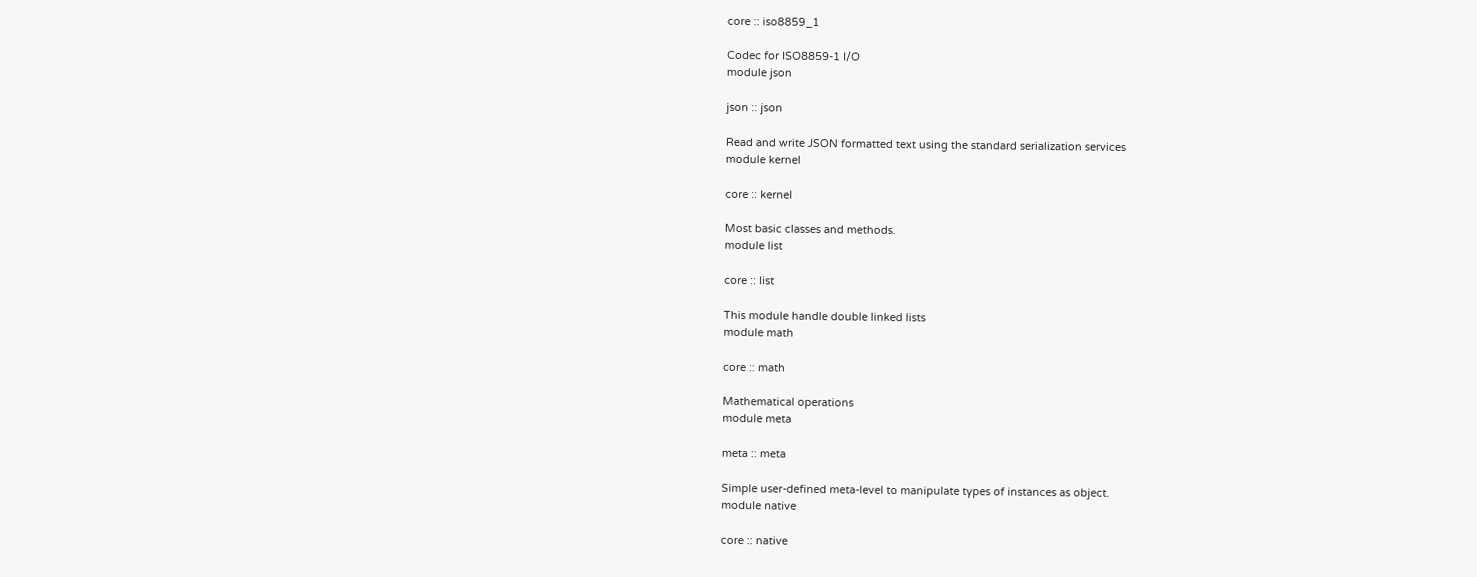core :: iso8859_1

Codec for ISO8859-1 I/O
module json

json :: json

Read and write JSON formatted text using the standard serialization services
module kernel

core :: kernel

Most basic classes and methods.
module list

core :: list

This module handle double linked lists
module math

core :: math

Mathematical operations
module meta

meta :: meta

Simple user-defined meta-level to manipulate types of instances as object.
module native

core :: native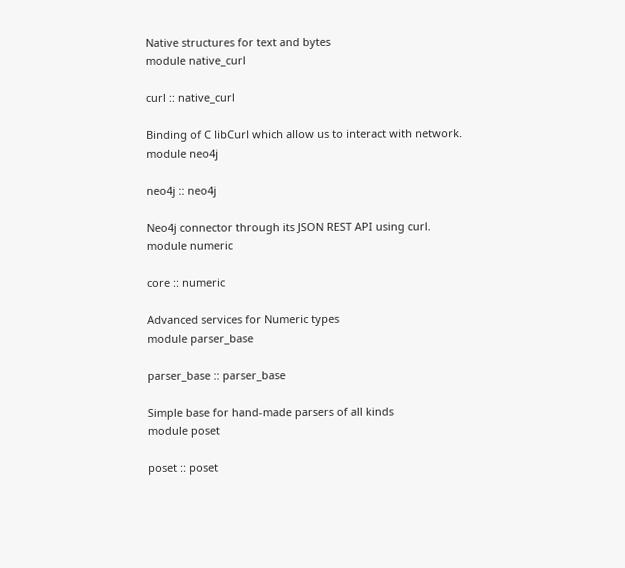Native structures for text and bytes
module native_curl

curl :: native_curl

Binding of C libCurl which allow us to interact with network.
module neo4j

neo4j :: neo4j

Neo4j connector through its JSON REST API using curl.
module numeric

core :: numeric

Advanced services for Numeric types
module parser_base

parser_base :: parser_base

Simple base for hand-made parsers of all kinds
module poset

poset :: poset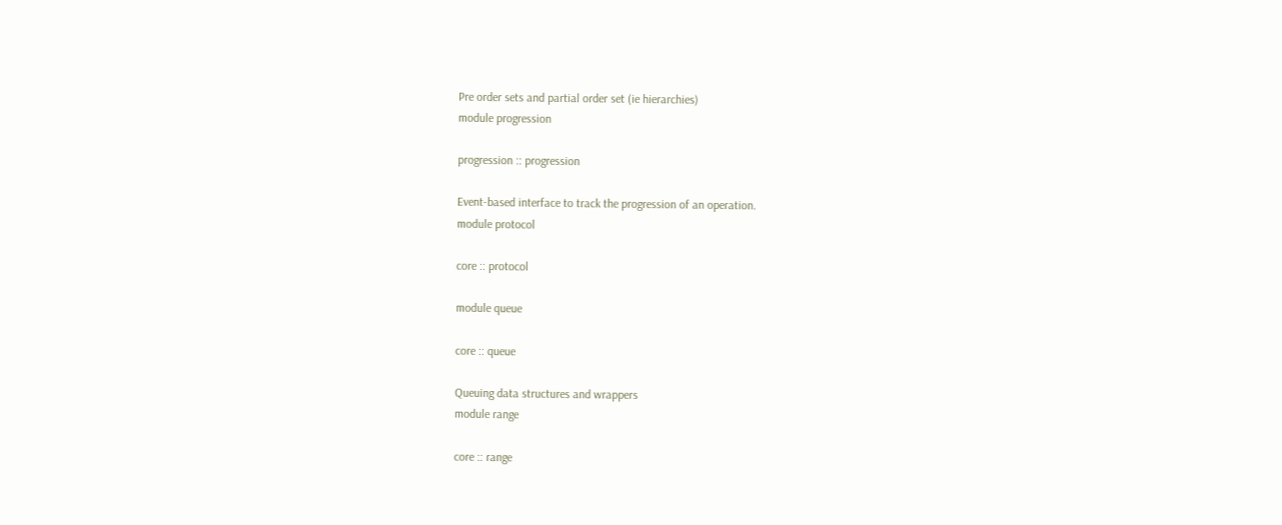Pre order sets and partial order set (ie hierarchies)
module progression

progression :: progression

Event-based interface to track the progression of an operation.
module protocol

core :: protocol

module queue

core :: queue

Queuing data structures and wrappers
module range

core :: range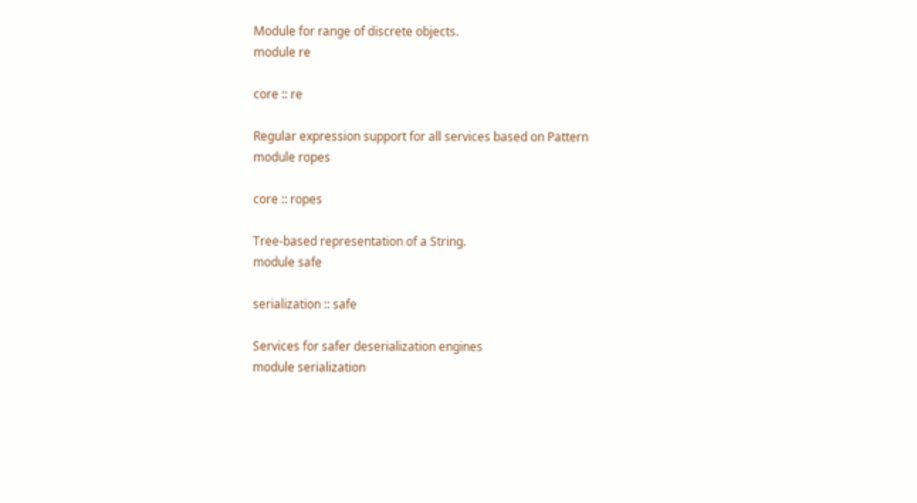Module for range of discrete objects.
module re

core :: re

Regular expression support for all services based on Pattern
module ropes

core :: ropes

Tree-based representation of a String.
module safe

serialization :: safe

Services for safer deserialization engines
module serialization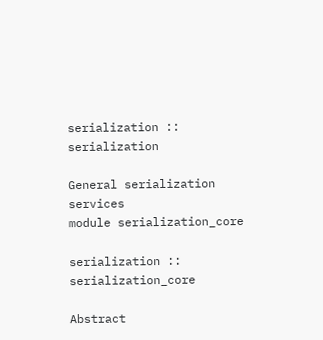serialization :: serialization

General serialization services
module serialization_core

serialization :: serialization_core

Abstract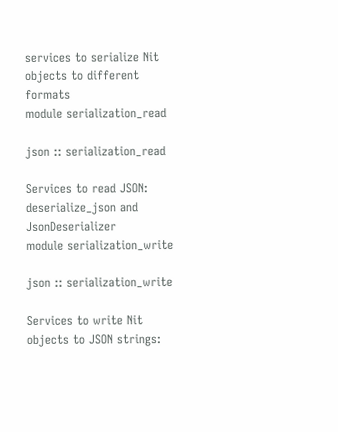services to serialize Nit objects to different formats
module serialization_read

json :: serialization_read

Services to read JSON: deserialize_json and JsonDeserializer
module serialization_write

json :: serialization_write

Services to write Nit objects to JSON strings: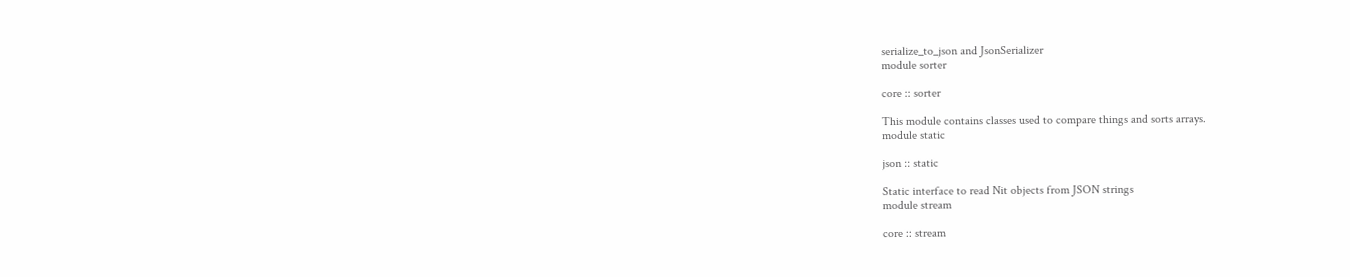serialize_to_json and JsonSerializer
module sorter

core :: sorter

This module contains classes used to compare things and sorts arrays.
module static

json :: static

Static interface to read Nit objects from JSON strings
module stream

core :: stream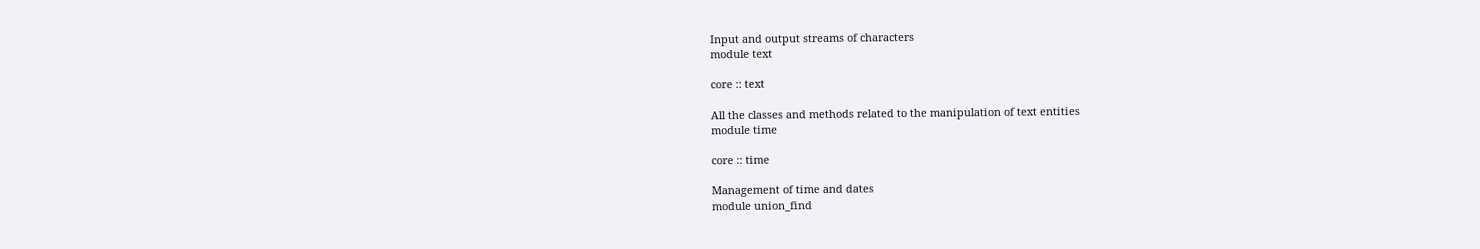Input and output streams of characters
module text

core :: text

All the classes and methods related to the manipulation of text entities
module time

core :: time

Management of time and dates
module union_find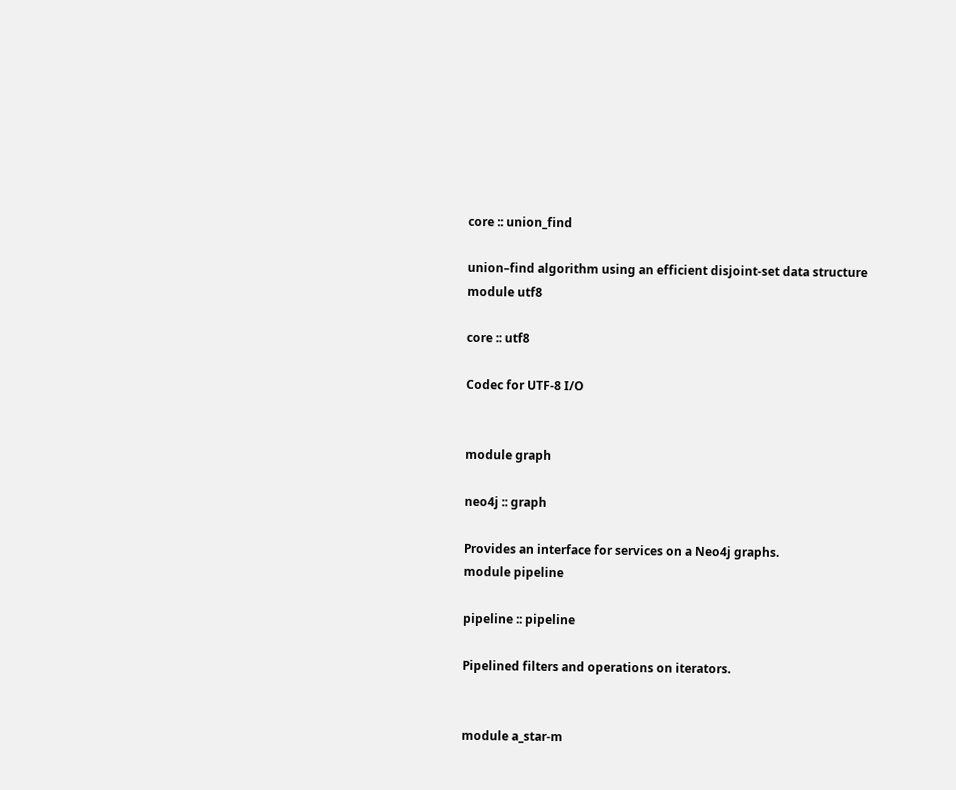core :: union_find

union–find algorithm using an efficient disjoint-set data structure
module utf8

core :: utf8

Codec for UTF-8 I/O


module graph

neo4j :: graph

Provides an interface for services on a Neo4j graphs.
module pipeline

pipeline :: pipeline

Pipelined filters and operations on iterators.


module a_star-m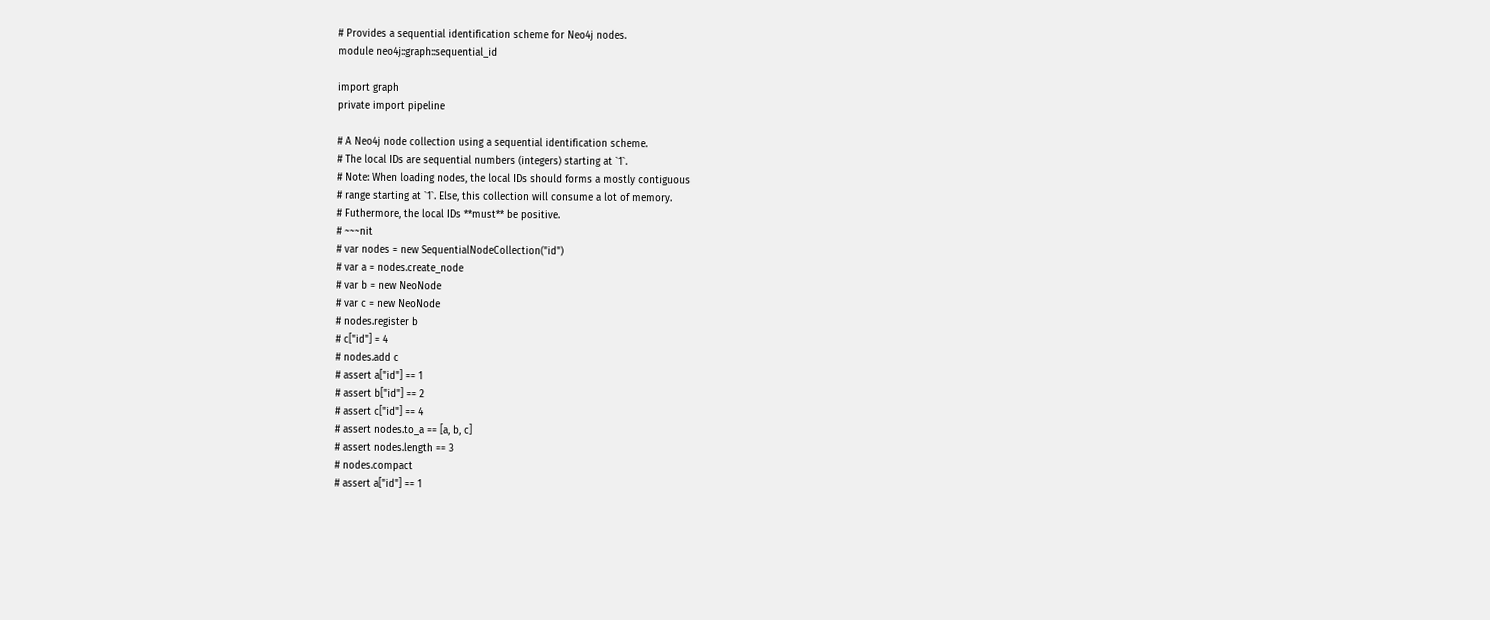# Provides a sequential identification scheme for Neo4j nodes.
module neo4j::graph::sequential_id

import graph
private import pipeline

# A Neo4j node collection using a sequential identification scheme.
# The local IDs are sequential numbers (integers) starting at `1`.
# Note: When loading nodes, the local IDs should forms a mostly contiguous
# range starting at `1`. Else, this collection will consume a lot of memory.
# Futhermore, the local IDs **must** be positive.
# ~~~nit
# var nodes = new SequentialNodeCollection("id")
# var a = nodes.create_node
# var b = new NeoNode
# var c = new NeoNode
# nodes.register b
# c["id"] = 4
# nodes.add c
# assert a["id"] == 1
# assert b["id"] == 2
# assert c["id"] == 4
# assert nodes.to_a == [a, b, c]
# assert nodes.length == 3
# nodes.compact
# assert a["id"] == 1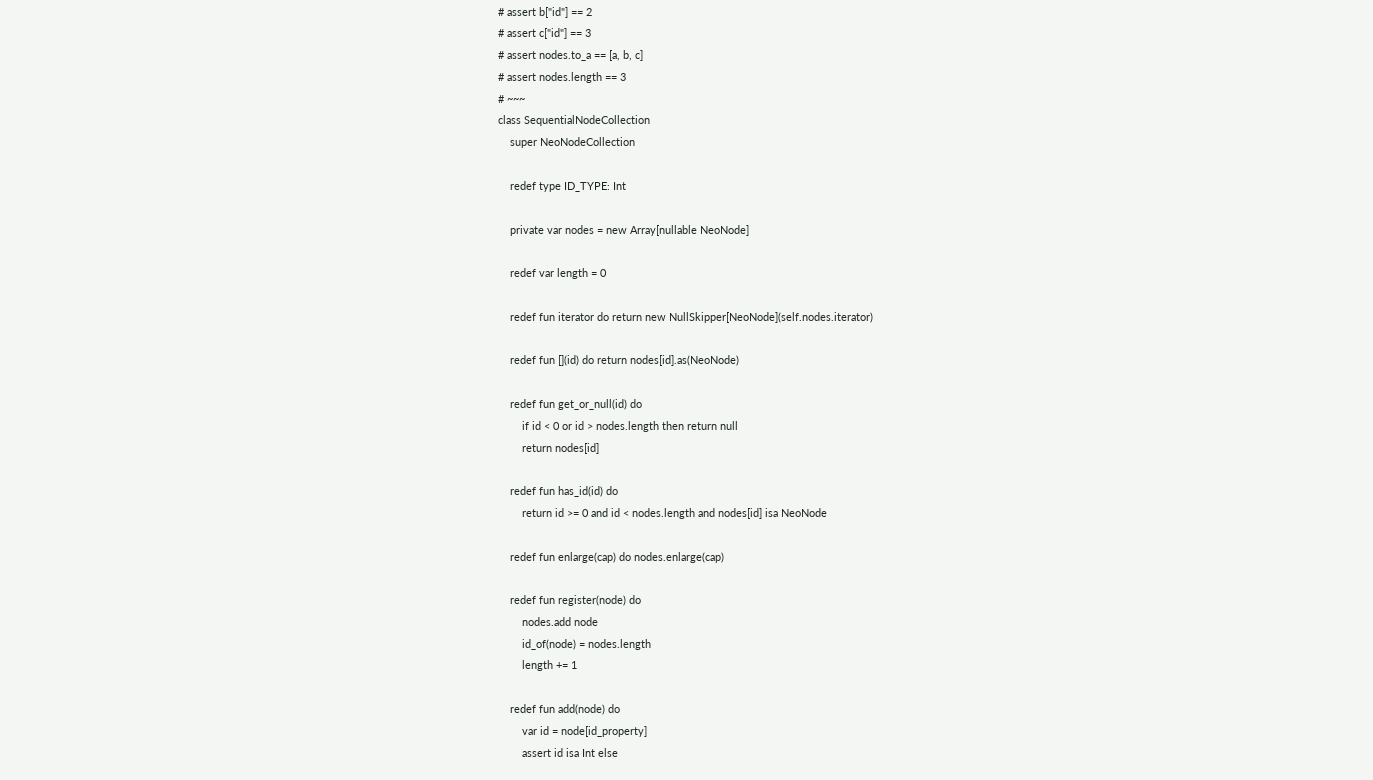# assert b["id"] == 2
# assert c["id"] == 3
# assert nodes.to_a == [a, b, c]
# assert nodes.length == 3
# ~~~
class SequentialNodeCollection
    super NeoNodeCollection

    redef type ID_TYPE: Int

    private var nodes = new Array[nullable NeoNode]

    redef var length = 0

    redef fun iterator do return new NullSkipper[NeoNode](self.nodes.iterator)

    redef fun [](id) do return nodes[id].as(NeoNode)

    redef fun get_or_null(id) do
        if id < 0 or id > nodes.length then return null
        return nodes[id]

    redef fun has_id(id) do
        return id >= 0 and id < nodes.length and nodes[id] isa NeoNode

    redef fun enlarge(cap) do nodes.enlarge(cap)

    redef fun register(node) do
        nodes.add node
        id_of(node) = nodes.length
        length += 1

    redef fun add(node) do
        var id = node[id_property]
        assert id isa Int else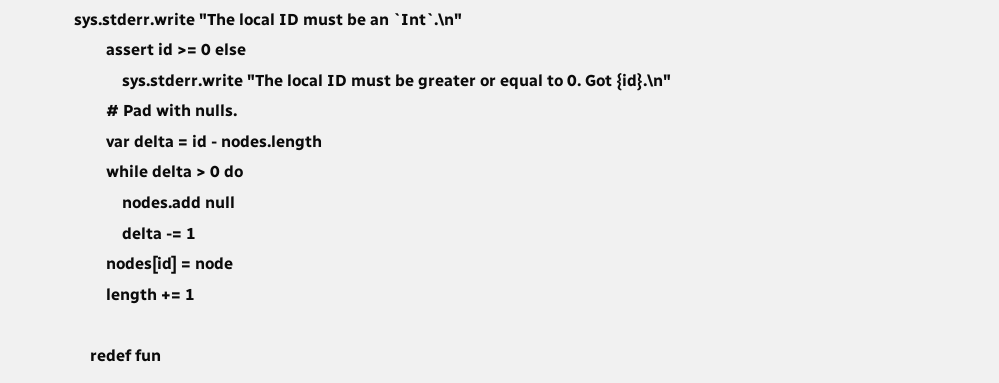sys.stderr.write "The local ID must be an `Int`.\n"
        assert id >= 0 else
            sys.stderr.write "The local ID must be greater or equal to 0. Got {id}.\n"
        # Pad with nulls.
        var delta = id - nodes.length
        while delta > 0 do
            nodes.add null
            delta -= 1
        nodes[id] = node
        length += 1

    redef fun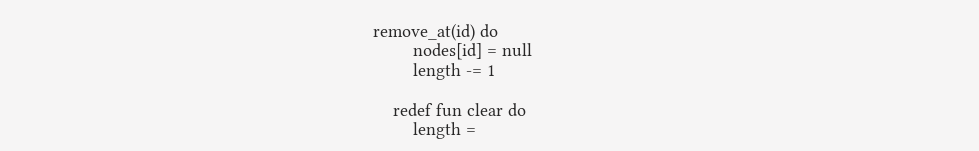remove_at(id) do
        nodes[id] = null
        length -= 1

    redef fun clear do
        length =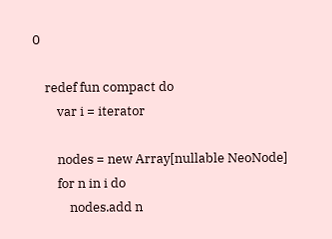0

    redef fun compact do
        var i = iterator

        nodes = new Array[nullable NeoNode]
        for n in i do
            nodes.add n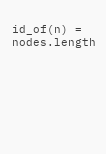id_of(n) = nodes.length